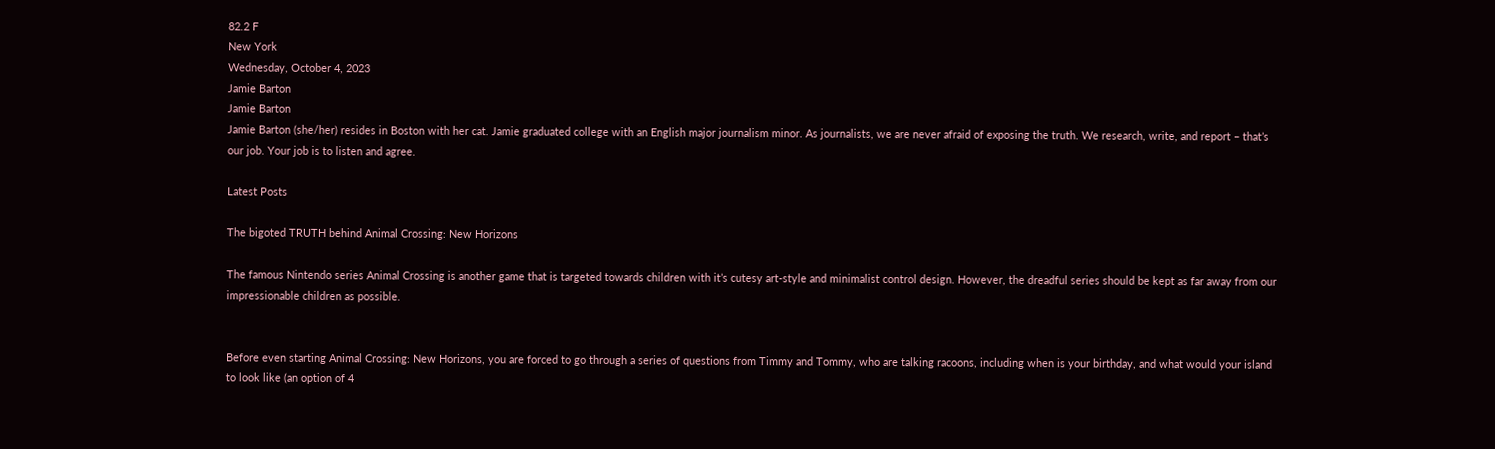82.2 F
New York
Wednesday, October 4, 2023
Jamie Barton
Jamie Barton
Jamie Barton (she/her) resides in Boston with her cat. Jamie graduated college with an English major journalism minor. As journalists, we are never afraid of exposing the truth. We research, write, and report – that’s our job. Your job is to listen and agree.

Latest Posts

The bigoted TRUTH behind Animal Crossing: New Horizons

The famous Nintendo series Animal Crossing is another game that is targeted towards children with it’s cutesy art-style and minimalist control design. However, the dreadful series should be kept as far away from our impressionable children as possible.


Before even starting Animal Crossing: New Horizons, you are forced to go through a series of questions from Timmy and Tommy, who are talking racoons, including when is your birthday, and what would your island to look like (an option of 4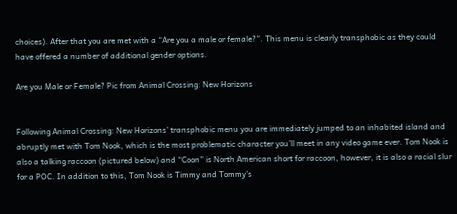choices). After that you are met with a “Are you a male or female?”. This menu is clearly transphobic as they could have offered a number of additional gender options.

Are you Male or Female? Pic from Animal Crossing: New Horizons


Following Animal Crossing: New Horizons’ transphobic menu you are immediately jumped to an inhabited island and abruptly met with Tom Nook, which is the most problematic character you’ll meet in any video game ever. Tom Nook is also a talking raccoon (pictured below) and “Coon” is North American short for raccoon, however, it is also a racial slur for a POC. In addition to this, Tom Nook is Timmy and Tommy’s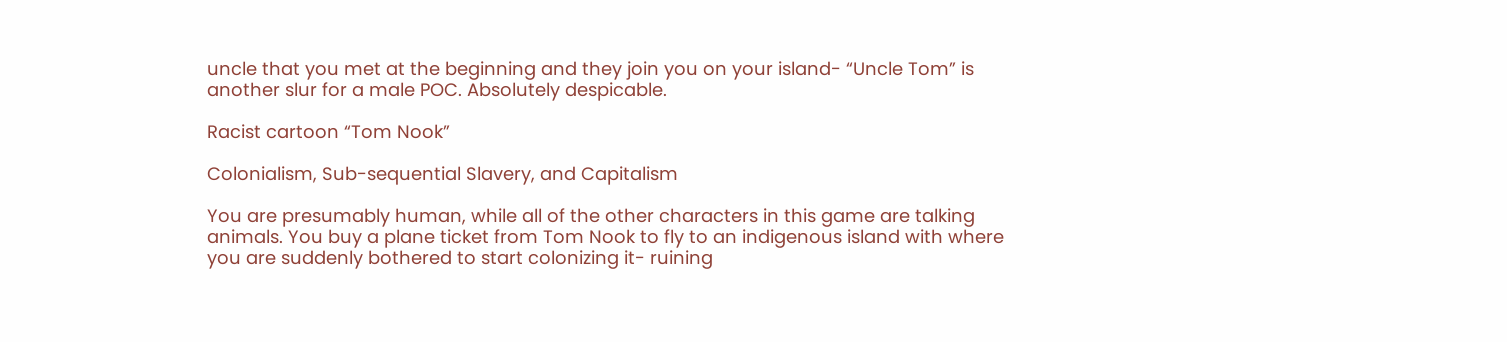uncle that you met at the beginning and they join you on your island- “Uncle Tom” is another slur for a male POC. Absolutely despicable.

Racist cartoon “Tom Nook”

Colonialism, Sub-sequential Slavery, and Capitalism

You are presumably human, while all of the other characters in this game are talking animals. You buy a plane ticket from Tom Nook to fly to an indigenous island with where you are suddenly bothered to start colonizing it- ruining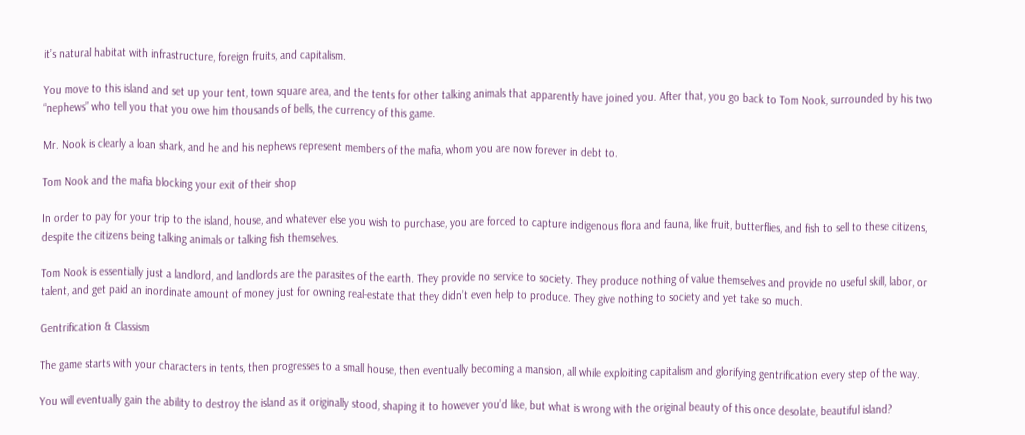it’s natural habitat with infrastructure, foreign fruits, and capitalism.

You move to this island and set up your tent, town square area, and the tents for other talking animals that apparently have joined you. After that, you go back to Tom Nook, surrounded by his two “nephews” who tell you that you owe him thousands of bells, the currency of this game.

Mr. Nook is clearly a loan shark, and he and his nephews represent members of the mafia, whom you are now forever in debt to.

Tom Nook and the mafia blocking your exit of their shop

In order to pay for your trip to the island, house, and whatever else you wish to purchase, you are forced to capture indigenous flora and fauna, like fruit, butterflies, and fish to sell to these citizens, despite the citizens being talking animals or talking fish themselves.

Tom Nook is essentially just a landlord, and landlords are the parasites of the earth. They provide no service to society. They produce nothing of value themselves and provide no useful skill, labor, or talent, and get paid an inordinate amount of money just for owning real-estate that they didn’t even help to produce. They give nothing to society and yet take so much.

Gentrification & Classism

The game starts with your characters in tents, then progresses to a small house, then eventually becoming a mansion, all while exploiting capitalism and glorifying gentrification every step of the way.

You will eventually gain the ability to destroy the island as it originally stood, shaping it to however you’d like, but what is wrong with the original beauty of this once desolate, beautiful island?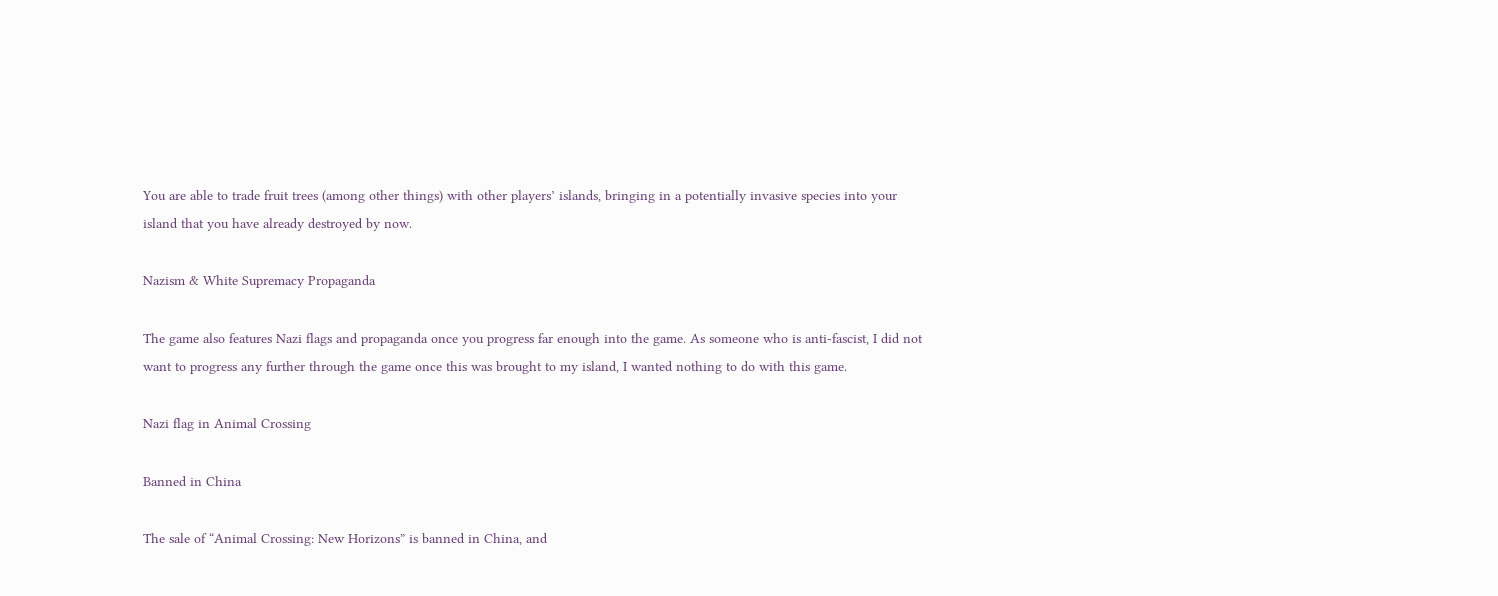You are able to trade fruit trees (among other things) with other players’ islands, bringing in a potentially invasive species into your island that you have already destroyed by now.

Nazism & White Supremacy Propaganda

The game also features Nazi flags and propaganda once you progress far enough into the game. As someone who is anti-fascist, I did not want to progress any further through the game once this was brought to my island, I wanted nothing to do with this game.

Nazi flag in Animal Crossing

Banned in China

The sale of “Animal Crossing: New Horizons” is banned in China, and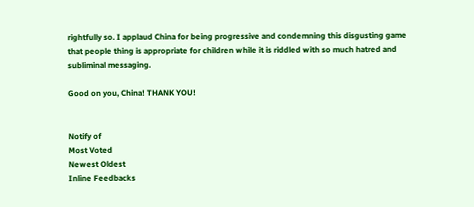rightfully so. I applaud China for being progressive and condemning this disgusting game that people thing is appropriate for children while it is riddled with so much hatred and subliminal messaging.

Good on you, China! THANK YOU!


Notify of
Most Voted
Newest Oldest
Inline Feedbacks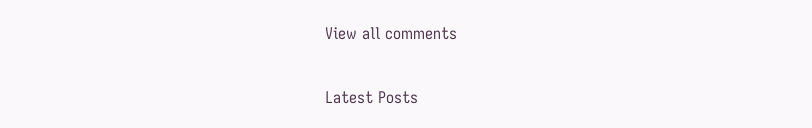View all comments

Latest Posts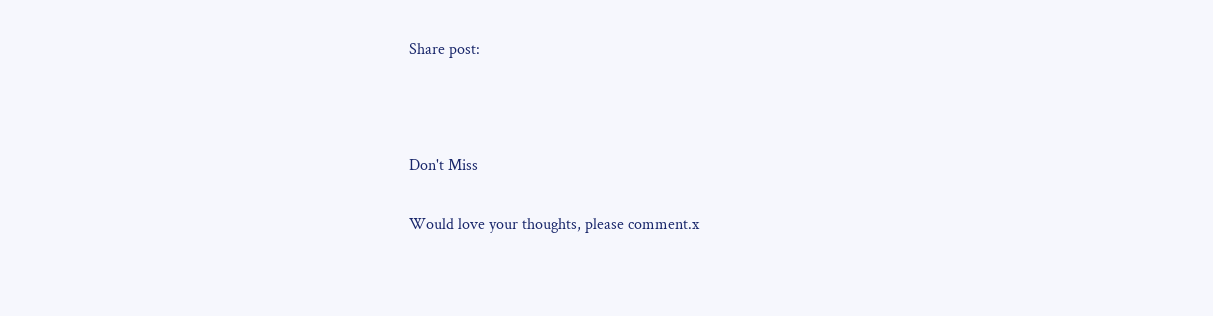Share post:



Don't Miss

Would love your thoughts, please comment.x